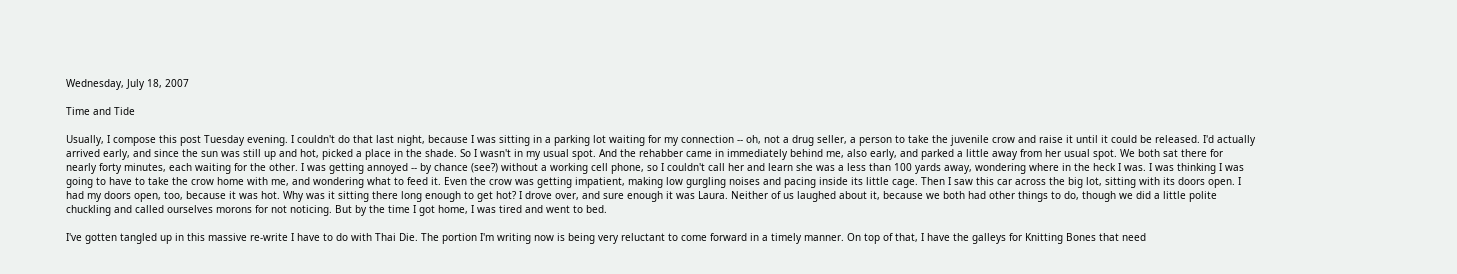Wednesday, July 18, 2007

Time and Tide

Usually, I compose this post Tuesday evening. I couldn't do that last night, because I was sitting in a parking lot waiting for my connection -- oh, not a drug seller, a person to take the juvenile crow and raise it until it could be released. I'd actually arrived early, and since the sun was still up and hot, picked a place in the shade. So I wasn't in my usual spot. And the rehabber came in immediately behind me, also early, and parked a little away from her usual spot. We both sat there for nearly forty minutes, each waiting for the other. I was getting annoyed -- by chance (see?) without a working cell phone, so I couldn't call her and learn she was a less than 100 yards away, wondering where in the heck I was. I was thinking I was going to have to take the crow home with me, and wondering what to feed it. Even the crow was getting impatient, making low gurgling noises and pacing inside its little cage. Then I saw this car across the big lot, sitting with its doors open. I had my doors open, too, because it was hot. Why was it sitting there long enough to get hot? I drove over, and sure enough it was Laura. Neither of us laughed about it, because we both had other things to do, though we did a little polite chuckling and called ourselves morons for not noticing. But by the time I got home, I was tired and went to bed.

I've gotten tangled up in this massive re-write I have to do with Thai Die. The portion I'm writing now is being very reluctant to come forward in a timely manner. On top of that, I have the galleys for Knitting Bones that need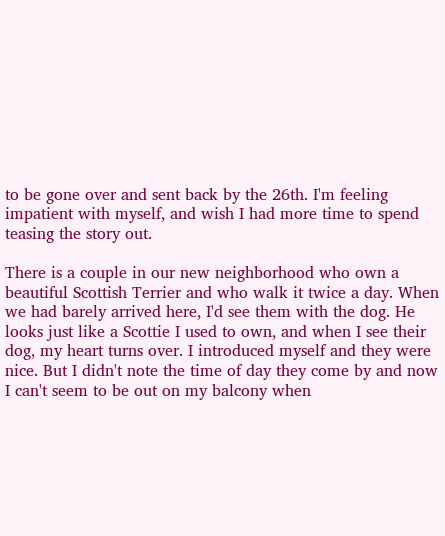to be gone over and sent back by the 26th. I'm feeling impatient with myself, and wish I had more time to spend teasing the story out.

There is a couple in our new neighborhood who own a beautiful Scottish Terrier and who walk it twice a day. When we had barely arrived here, I'd see them with the dog. He looks just like a Scottie I used to own, and when I see their dog, my heart turns over. I introduced myself and they were nice. But I didn't note the time of day they come by and now I can't seem to be out on my balcony when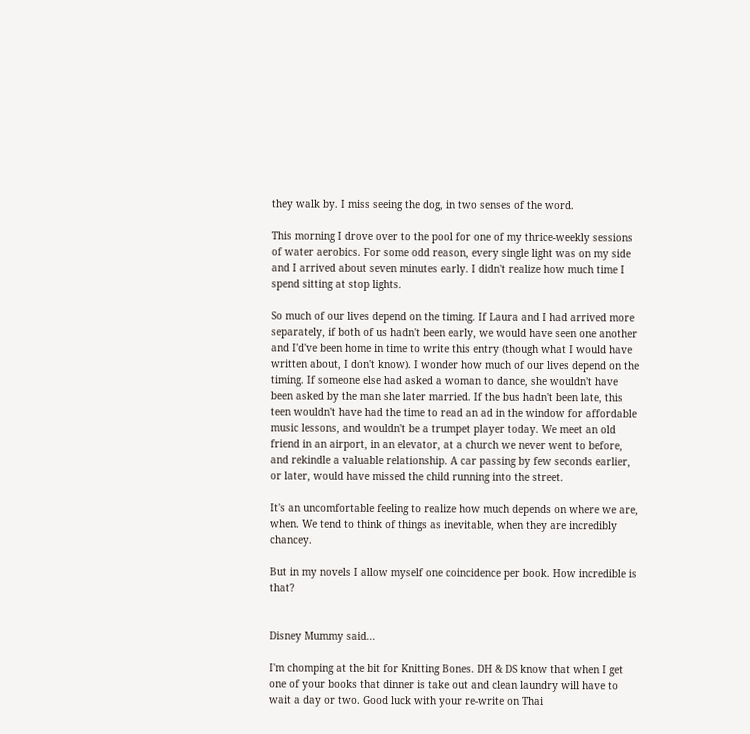they walk by. I miss seeing the dog, in two senses of the word.

This morning I drove over to the pool for one of my thrice-weekly sessions of water aerobics. For some odd reason, every single light was on my side and I arrived about seven minutes early. I didn't realize how much time I spend sitting at stop lights.

So much of our lives depend on the timing. If Laura and I had arrived more separately, if both of us hadn't been early, we would have seen one another and I'd've been home in time to write this entry (though what I would have written about, I don't know). I wonder how much of our lives depend on the timing. If someone else had asked a woman to dance, she wouldn't have been asked by the man she later married. If the bus hadn't been late, this teen wouldn't have had the time to read an ad in the window for affordable music lessons, and wouldn't be a trumpet player today. We meet an old friend in an airport, in an elevator, at a church we never went to before, and rekindle a valuable relationship. A car passing by few seconds earlier, or later, would have missed the child running into the street.

It's an uncomfortable feeling to realize how much depends on where we are, when. We tend to think of things as inevitable, when they are incredibly chancey.

But in my novels I allow myself one coincidence per book. How incredible is that?


Disney Mummy said...

I'm chomping at the bit for Knitting Bones. DH & DS know that when I get one of your books that dinner is take out and clean laundry will have to wait a day or two. Good luck with your re-write on Thai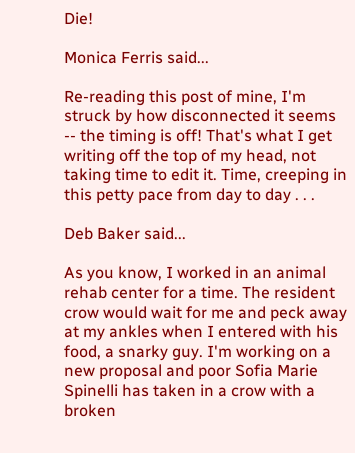Die!

Monica Ferris said...

Re-reading this post of mine, I'm struck by how disconnected it seems -- the timing is off! That's what I get writing off the top of my head, not taking time to edit it. Time, creeping in this petty pace from day to day . . .

Deb Baker said...

As you know, I worked in an animal rehab center for a time. The resident crow would wait for me and peck away at my ankles when I entered with his food, a snarky guy. I'm working on a new proposal and poor Sofia Marie Spinelli has taken in a crow with a broken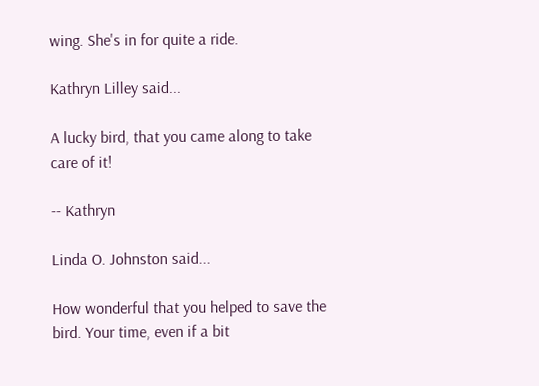wing. She's in for quite a ride.

Kathryn Lilley said...

A lucky bird, that you came along to take care of it!

-- Kathryn

Linda O. Johnston said...

How wonderful that you helped to save the bird. Your time, even if a bit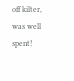off kilter, was well spent!